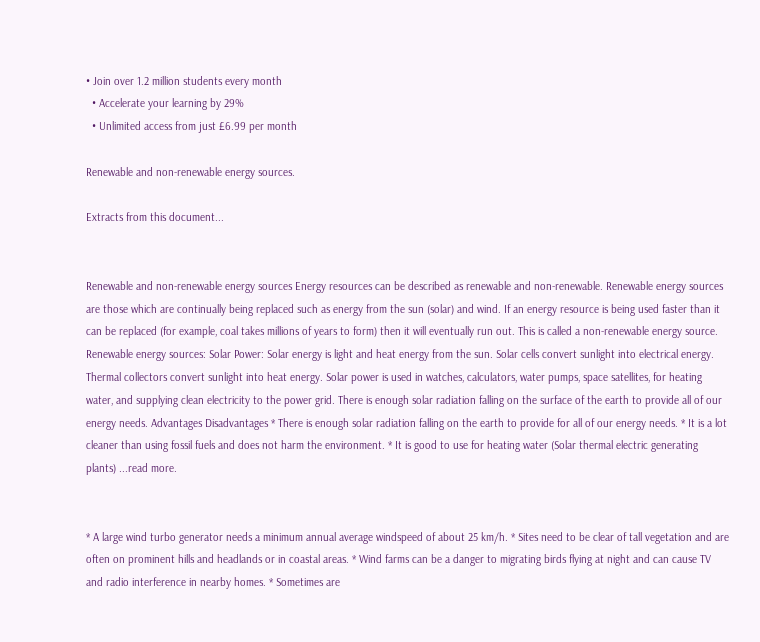• Join over 1.2 million students every month
  • Accelerate your learning by 29%
  • Unlimited access from just £6.99 per month

Renewable and non-renewable energy sources.

Extracts from this document...


Renewable and non-renewable energy sources Energy resources can be described as renewable and non-renewable. Renewable energy sources are those which are continually being replaced such as energy from the sun (solar) and wind. If an energy resource is being used faster than it can be replaced (for example, coal takes millions of years to form) then it will eventually run out. This is called a non-renewable energy source. Renewable energy sources: Solar Power: Solar energy is light and heat energy from the sun. Solar cells convert sunlight into electrical energy. Thermal collectors convert sunlight into heat energy. Solar power is used in watches, calculators, water pumps, space satellites, for heating water, and supplying clean electricity to the power grid. There is enough solar radiation falling on the surface of the earth to provide all of our energy needs. Advantages Disadvantages * There is enough solar radiation falling on the earth to provide for all of our energy needs. * It is a lot cleaner than using fossil fuels and does not harm the environment. * It is good to use for heating water (Solar thermal electric generating plants) ...read more.


* A large wind turbo generator needs a minimum annual average windspeed of about 25 km/h. * Sites need to be clear of tall vegetation and are often on prominent hills and headlands or in coastal areas. * Wind farms can be a danger to migrating birds flying at night and can cause TV and radio interference in nearby homes. * Sometimes are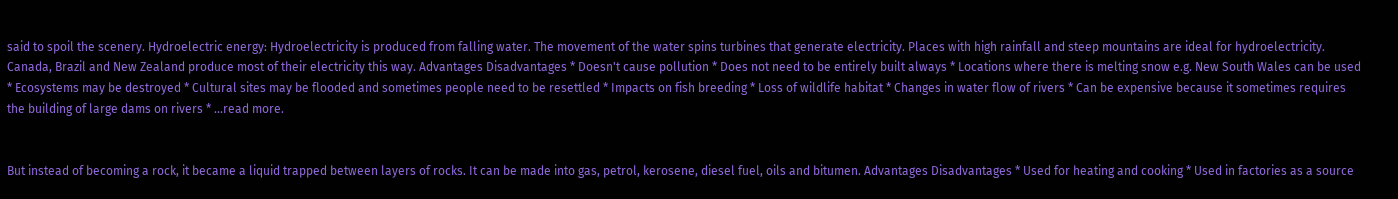said to spoil the scenery. Hydroelectric energy: Hydroelectricity is produced from falling water. The movement of the water spins turbines that generate electricity. Places with high rainfall and steep mountains are ideal for hydroelectricity. Canada, Brazil and New Zealand produce most of their electricity this way. Advantages Disadvantages * Doesn't cause pollution * Does not need to be entirely built always * Locations where there is melting snow e.g. New South Wales can be used * Ecosystems may be destroyed * Cultural sites may be flooded and sometimes people need to be resettled * Impacts on fish breeding * Loss of wildlife habitat * Changes in water flow of rivers * Can be expensive because it sometimes requires the building of large dams on rivers * ...read more.


But instead of becoming a rock, it became a liquid trapped between layers of rocks. It can be made into gas, petrol, kerosene, diesel fuel, oils and bitumen. Advantages Disadvantages * Used for heating and cooking * Used in factories as a source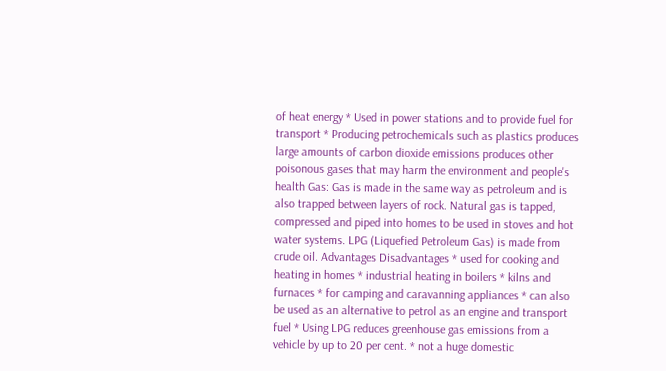of heat energy * Used in power stations and to provide fuel for transport * Producing petrochemicals such as plastics produces large amounts of carbon dioxide emissions produces other poisonous gases that may harm the environment and people's health Gas: Gas is made in the same way as petroleum and is also trapped between layers of rock. Natural gas is tapped, compressed and piped into homes to be used in stoves and hot water systems. LPG (Liquefied Petroleum Gas) is made from crude oil. Advantages Disadvantages * used for cooking and heating in homes * industrial heating in boilers * kilns and furnaces * for camping and caravanning appliances * can also be used as an alternative to petrol as an engine and transport fuel * Using LPG reduces greenhouse gas emissions from a vehicle by up to 20 per cent. * not a huge domestic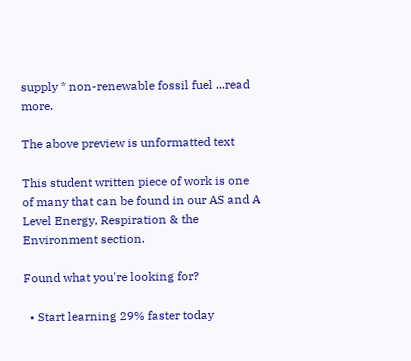supply * non-renewable fossil fuel ...read more.

The above preview is unformatted text

This student written piece of work is one of many that can be found in our AS and A Level Energy, Respiration & the Environment section.

Found what you're looking for?

  • Start learning 29% faster today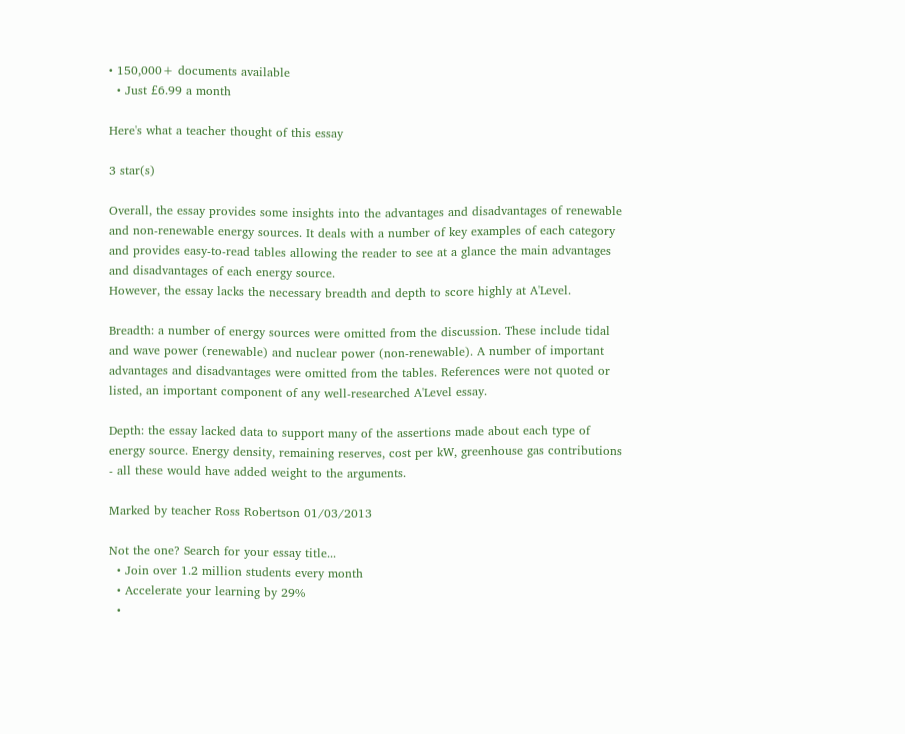• 150,000+ documents available
  • Just £6.99 a month

Here's what a teacher thought of this essay

3 star(s)

Overall, the essay provides some insights into the advantages and disadvantages of renewable and non-renewable energy sources. It deals with a number of key examples of each category and provides easy-to-read tables allowing the reader to see at a glance the main advantages and disadvantages of each energy source.
However, the essay lacks the necessary breadth and depth to score highly at A'Level.

Breadth: a number of energy sources were omitted from the discussion. These include tidal and wave power (renewable) and nuclear power (non-renewable). A number of important advantages and disadvantages were omitted from the tables. References were not quoted or listed, an important component of any well-researched A'Level essay.

Depth: the essay lacked data to support many of the assertions made about each type of energy source. Energy density, remaining reserves, cost per kW, greenhouse gas contributions - all these would have added weight to the arguments.

Marked by teacher Ross Robertson 01/03/2013

Not the one? Search for your essay title...
  • Join over 1.2 million students every month
  • Accelerate your learning by 29%
  •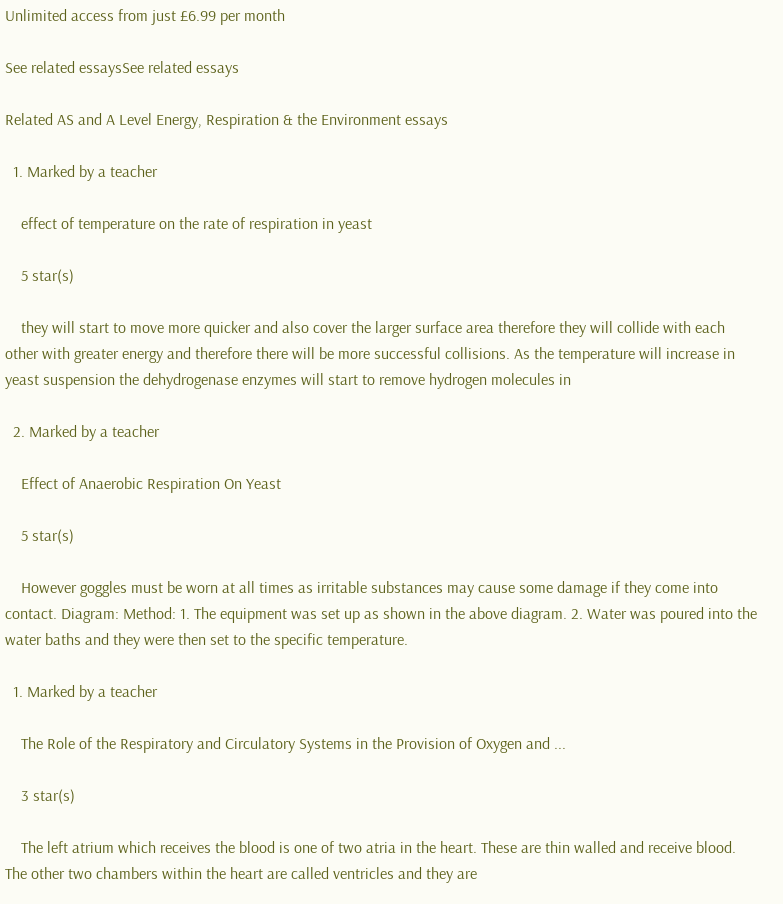Unlimited access from just £6.99 per month

See related essaysSee related essays

Related AS and A Level Energy, Respiration & the Environment essays

  1. Marked by a teacher

    effect of temperature on the rate of respiration in yeast

    5 star(s)

    they will start to move more quicker and also cover the larger surface area therefore they will collide with each other with greater energy and therefore there will be more successful collisions. As the temperature will increase in yeast suspension the dehydrogenase enzymes will start to remove hydrogen molecules in

  2. Marked by a teacher

    Effect of Anaerobic Respiration On Yeast

    5 star(s)

    However goggles must be worn at all times as irritable substances may cause some damage if they come into contact. Diagram: Method: 1. The equipment was set up as shown in the above diagram. 2. Water was poured into the water baths and they were then set to the specific temperature.

  1. Marked by a teacher

    The Role of the Respiratory and Circulatory Systems in the Provision of Oxygen and ...

    3 star(s)

    The left atrium which receives the blood is one of two atria in the heart. These are thin walled and receive blood. The other two chambers within the heart are called ventricles and they are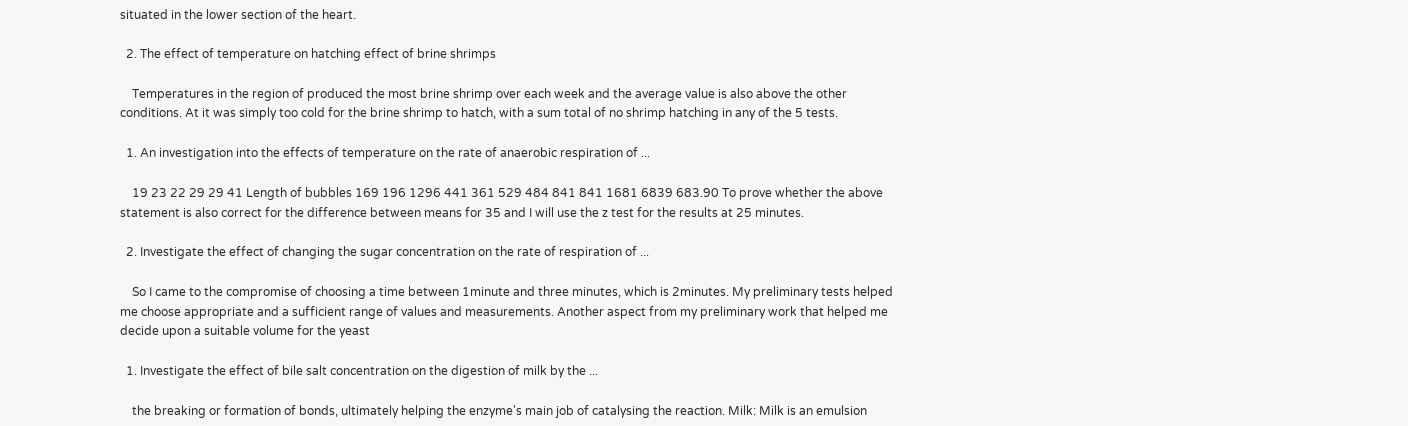situated in the lower section of the heart.

  2. The effect of temperature on hatching effect of brine shrimps

    Temperatures in the region of produced the most brine shrimp over each week and the average value is also above the other conditions. At it was simply too cold for the brine shrimp to hatch, with a sum total of no shrimp hatching in any of the 5 tests.

  1. An investigation into the effects of temperature on the rate of anaerobic respiration of ...

    19 23 22 29 29 41 Length of bubbles 169 196 1296 441 361 529 484 841 841 1681 6839 683.90 To prove whether the above statement is also correct for the difference between means for 35 and I will use the z test for the results at 25 minutes.

  2. Investigate the effect of changing the sugar concentration on the rate of respiration of ...

    So I came to the compromise of choosing a time between 1minute and three minutes, which is 2minutes. My preliminary tests helped me choose appropriate and a sufficient range of values and measurements. Another aspect from my preliminary work that helped me decide upon a suitable volume for the yeast

  1. Investigate the effect of bile salt concentration on the digestion of milk by the ...

    the breaking or formation of bonds, ultimately helping the enzyme's main job of catalysing the reaction. Milk: Milk is an emulsion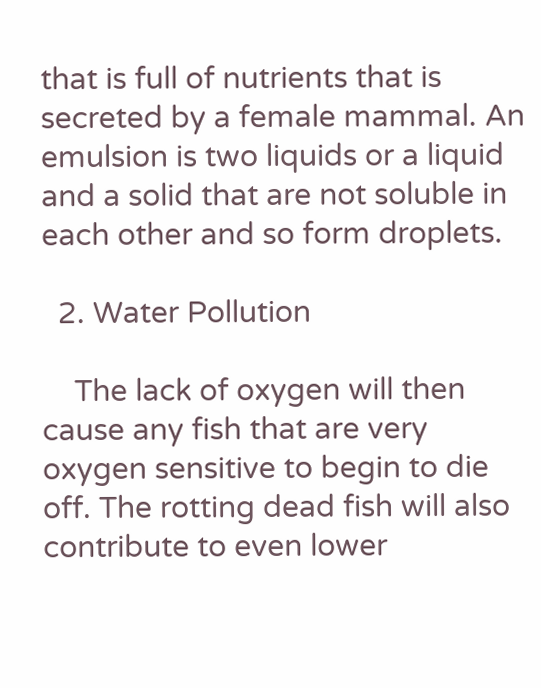that is full of nutrients that is secreted by a female mammal. An emulsion is two liquids or a liquid and a solid that are not soluble in each other and so form droplets.

  2. Water Pollution

    The lack of oxygen will then cause any fish that are very oxygen sensitive to begin to die off. The rotting dead fish will also contribute to even lower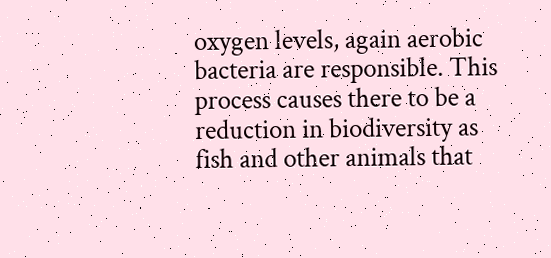oxygen levels, again aerobic bacteria are responsible. This process causes there to be a reduction in biodiversity as fish and other animals that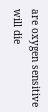are oxygen sensitive will die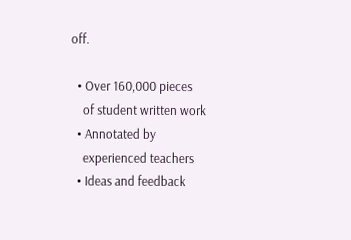off.

  • Over 160,000 pieces
    of student written work
  • Annotated by
    experienced teachers
  • Ideas and feedback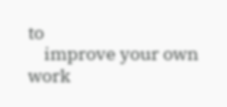to
    improve your own work